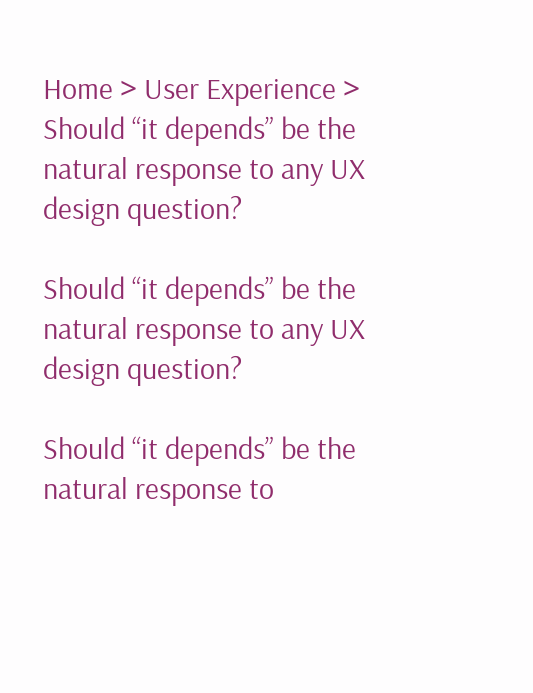Home > User Experience > Should “it depends” be the natural response to any UX design question?

Should “it depends” be the natural response to any UX design question?

Should “it depends” be the natural response to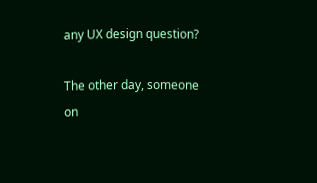any UX design question?

The other day, someone on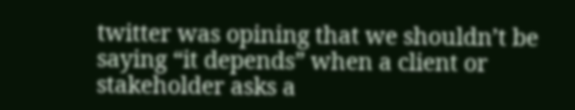twitter was opining that we shouldn’t be saying “it depends” when a client or stakeholder asks a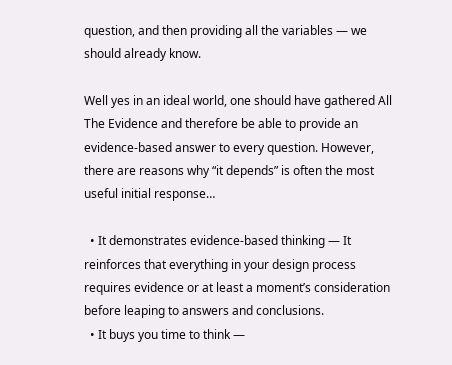question, and then providing all the variables — we should already know.

Well yes in an ideal world, one should have gathered All The Evidence and therefore be able to provide an evidence-based answer to every question. However, there are reasons why “it depends” is often the most useful initial response…

  • It demonstrates evidence-based thinking — It reinforces that everything in your design process requires evidence or at least a moment’s consideration before leaping to answers and conclusions.
  • It buys you time to think —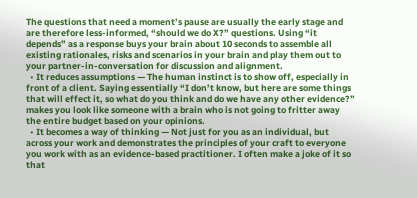The questions that need a moment’s pause are usually the early stage and are therefore less-informed, “should we do X?” questions. Using “it depends” as a response buys your brain about 10 seconds to assemble all existing rationales, risks and scenarios in your brain and play them out to your partner-in-conversation for discussion and alignment.
  • It reduces assumptions — The human instinct is to show off, especially in front of a client. Saying essentially “I don’t know, but here are some things that will effect it, so what do you think and do we have any other evidence?” makes you look like someone with a brain who is not going to fritter away the entire budget based on your opinions.
  • It becomes a way of thinking — Not just for you as an individual, but across your work and demonstrates the principles of your craft to everyone you work with as an evidence-based practitioner. I often make a joke of it so that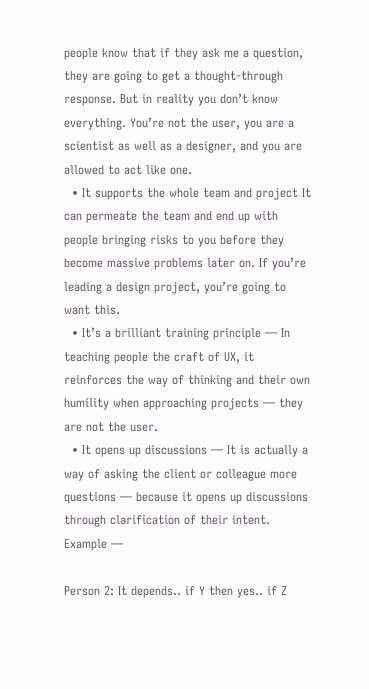people know that if they ask me a question, they are going to get a thought-through response. But in reality you don’t know everything. You’re not the user, you are a scientist as well as a designer, and you are allowed to act like one.
  • It supports the whole team and project It can permeate the team and end up with people bringing risks to you before they become massive problems later on. If you’re leading a design project, you’re going to want this.
  • It’s a brilliant training principle — In teaching people the craft of UX, it reinforces the way of thinking and their own humility when approaching projects — they are not the user.
  • It opens up discussions — It is actually a way of asking the client or colleague more questions — because it opens up discussions through clarification of their intent. Example —

Person 2: It depends.. if Y then yes.. if Z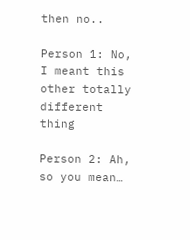then no..

Person 1: No, I meant this other totally different thing

Person 2: Ah, so you mean…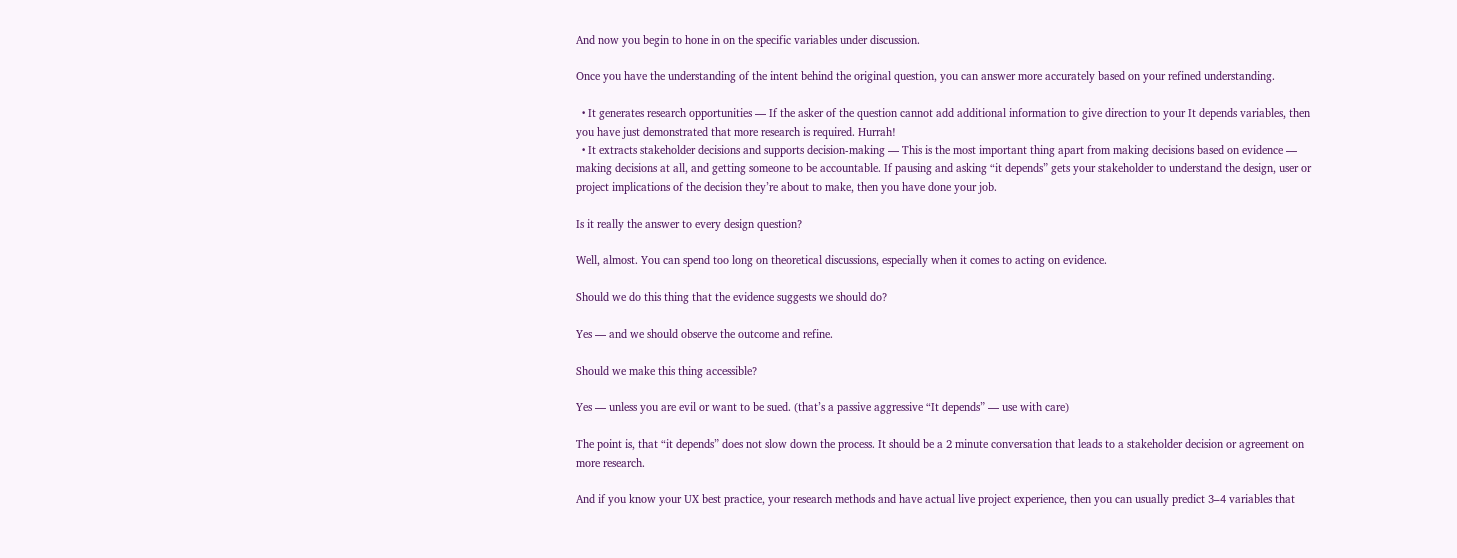And now you begin to hone in on the specific variables under discussion.

Once you have the understanding of the intent behind the original question, you can answer more accurately based on your refined understanding.

  • It generates research opportunities — If the asker of the question cannot add additional information to give direction to your It depends variables, then you have just demonstrated that more research is required. Hurrah!
  • It extracts stakeholder decisions and supports decision-making — This is the most important thing apart from making decisions based on evidence — making decisions at all, and getting someone to be accountable. If pausing and asking “it depends” gets your stakeholder to understand the design, user or project implications of the decision they’re about to make, then you have done your job.

Is it really the answer to every design question?

Well, almost. You can spend too long on theoretical discussions, especially when it comes to acting on evidence.

Should we do this thing that the evidence suggests we should do?

Yes — and we should observe the outcome and refine.

Should we make this thing accessible?

Yes — unless you are evil or want to be sued. (that’s a passive aggressive “It depends” — use with care)

The point is, that “it depends” does not slow down the process. It should be a 2 minute conversation that leads to a stakeholder decision or agreement on more research.

And if you know your UX best practice, your research methods and have actual live project experience, then you can usually predict 3–4 variables that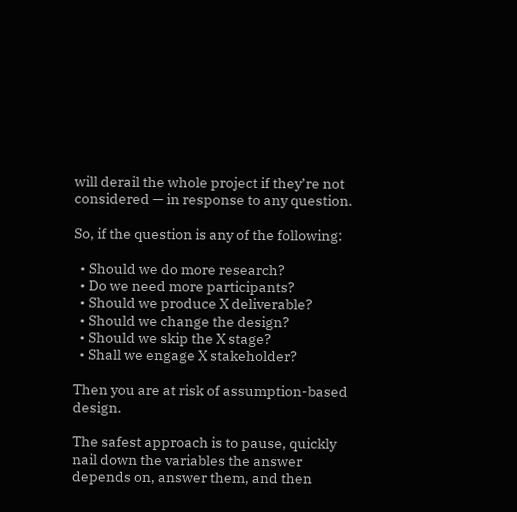will derail the whole project if they’re not considered — in response to any question.

So, if the question is any of the following:

  • Should we do more research?
  • Do we need more participants?
  • Should we produce X deliverable?
  • Should we change the design?
  • Should we skip the X stage?
  • Shall we engage X stakeholder?

Then you are at risk of assumption-based design.

The safest approach is to pause, quickly nail down the variables the answer depends on, answer them, and then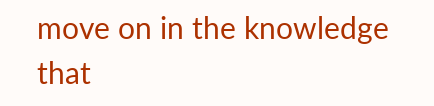move on in the knowledge that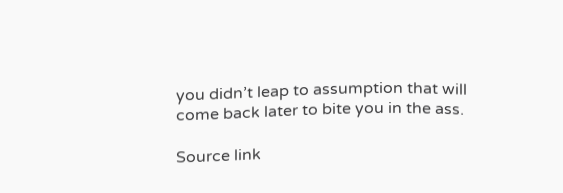you didn’t leap to assumption that will come back later to bite you in the ass.

Source link